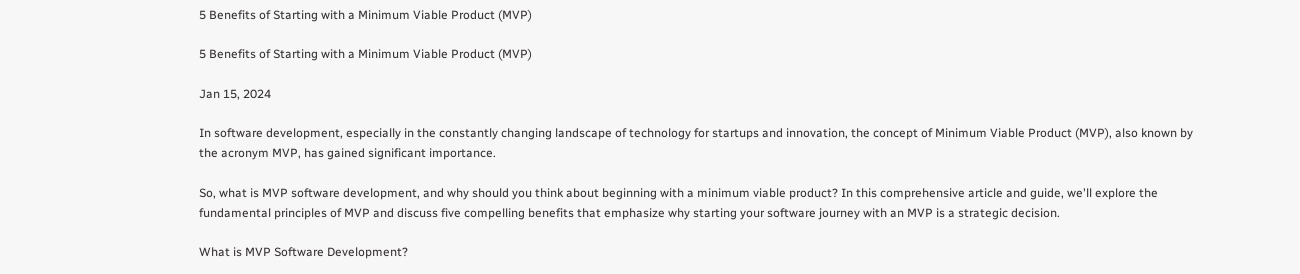5 Benefits of Starting with a Minimum Viable Product (MVP)

5 Benefits of Starting with a Minimum Viable Product (MVP)

Jan 15, 2024

In software development, especially in the constantly changing landscape of technology for startups and innovation, the concept of Minimum Viable Product (MVP), also known by the acronym MVP, has gained significant importance.

So, what is MVP software development, and why should you think about beginning with a minimum viable product? In this comprehensive article and guide, we'll explore the fundamental principles of MVP and discuss five compelling benefits that emphasize why starting your software journey with an MVP is a strategic decision.

What is MVP Software Development?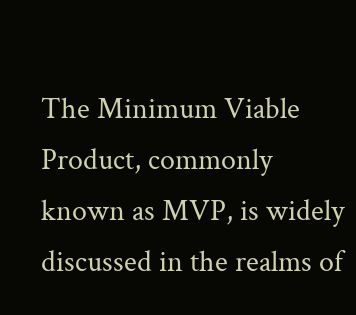The Minimum Viable Product, commonly known as MVP, is widely discussed in the realms of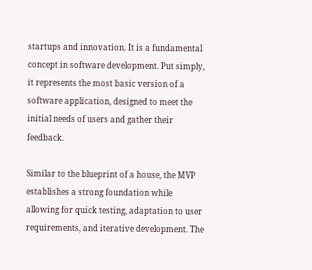startups and innovation. It is a fundamental concept in software development. Put simply, it represents the most basic version of a software application, designed to meet the initial needs of users and gather their feedback.

Similar to the blueprint of a house, the MVP establishes a strong foundation while allowing for quick testing, adaptation to user requirements, and iterative development. The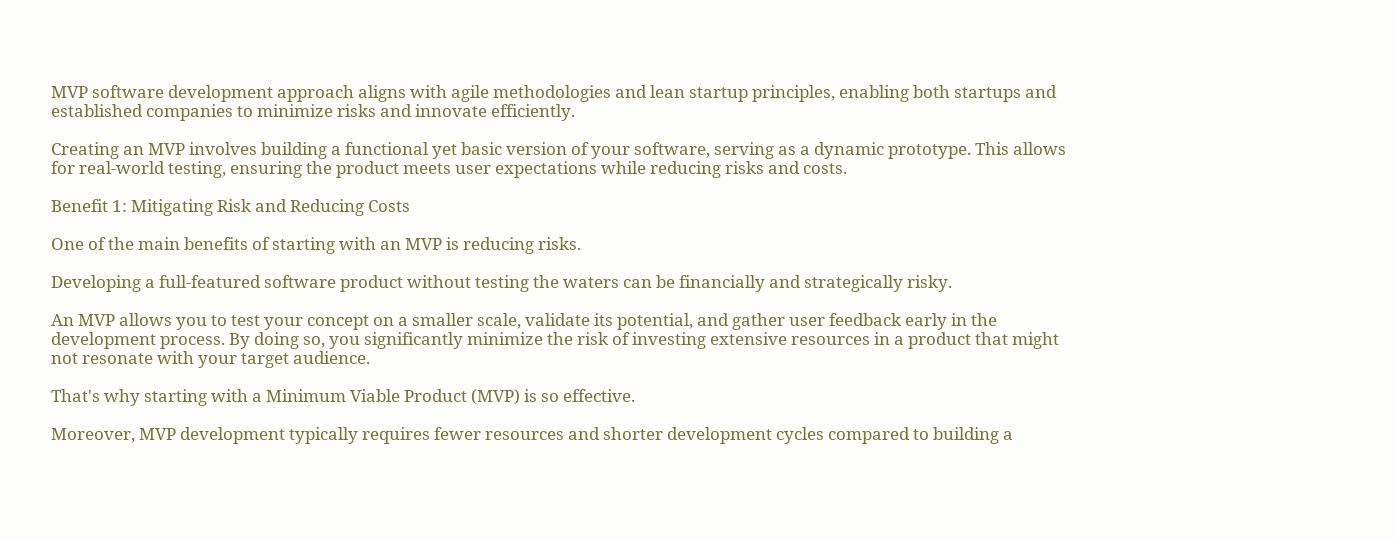MVP software development approach aligns with agile methodologies and lean startup principles, enabling both startups and established companies to minimize risks and innovate efficiently.

Creating an MVP involves building a functional yet basic version of your software, serving as a dynamic prototype. This allows for real-world testing, ensuring the product meets user expectations while reducing risks and costs.

Benefit 1: Mitigating Risk and Reducing Costs

One of the main benefits of starting with an MVP is reducing risks.

Developing a full-featured software product without testing the waters can be financially and strategically risky.

An MVP allows you to test your concept on a smaller scale, validate its potential, and gather user feedback early in the development process. By doing so, you significantly minimize the risk of investing extensive resources in a product that might not resonate with your target audience.

That's why starting with a Minimum Viable Product (MVP) is so effective.

Moreover, MVP development typically requires fewer resources and shorter development cycles compared to building a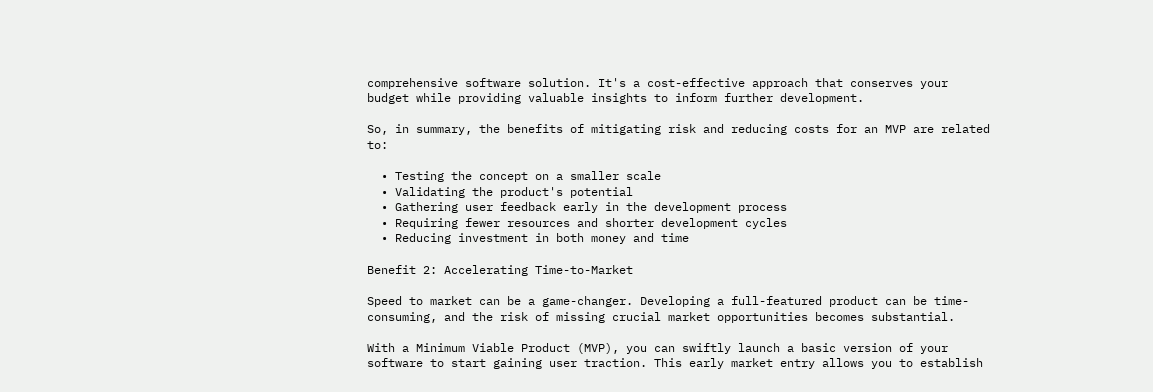comprehensive software solution. It's a cost-effective approach that conserves your budget while providing valuable insights to inform further development.

So, in summary, the benefits of mitigating risk and reducing costs for an MVP are related to:

  • Testing the concept on a smaller scale
  • Validating the product's potential
  • Gathering user feedback early in the development process
  • Requiring fewer resources and shorter development cycles
  • Reducing investment in both money and time

Benefit 2: Accelerating Time-to-Market

Speed to market can be a game-changer. Developing a full-featured product can be time-consuming, and the risk of missing crucial market opportunities becomes substantial.

With a Minimum Viable Product (MVP), you can swiftly launch a basic version of your software to start gaining user traction. This early market entry allows you to establish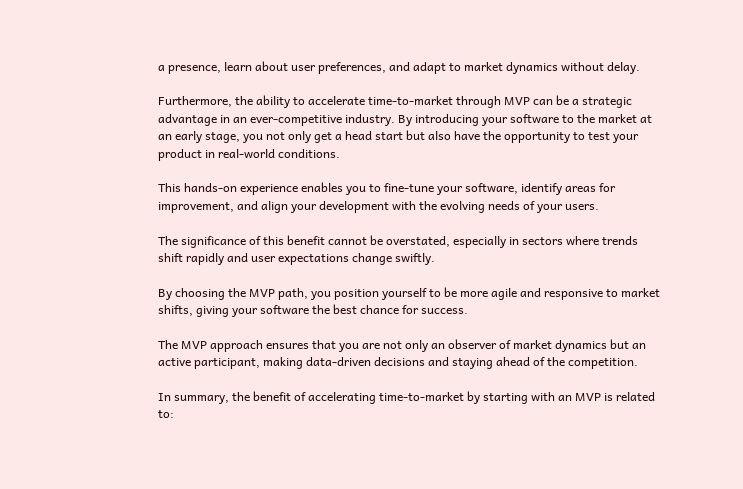a presence, learn about user preferences, and adapt to market dynamics without delay.

Furthermore, the ability to accelerate time-to-market through MVP can be a strategic advantage in an ever-competitive industry. By introducing your software to the market at an early stage, you not only get a head start but also have the opportunity to test your product in real-world conditions.

This hands-on experience enables you to fine-tune your software, identify areas for improvement, and align your development with the evolving needs of your users.

The significance of this benefit cannot be overstated, especially in sectors where trends shift rapidly and user expectations change swiftly.

By choosing the MVP path, you position yourself to be more agile and responsive to market shifts, giving your software the best chance for success.

The MVP approach ensures that you are not only an observer of market dynamics but an active participant, making data-driven decisions and staying ahead of the competition.

In summary, the benefit of accelerating time-to-market by starting with an MVP is related to: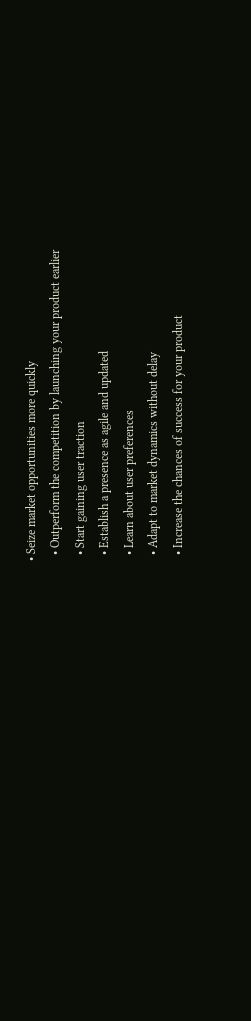• Seize market opportunities more quickly
  • Outperform the competition by launching your product earlier
  • Start gaining user traction
  • Establish a presence as agile and updated
  • Learn about user preferences
  • Adapt to market dynamics without delay
  • Increase the chances of success for your product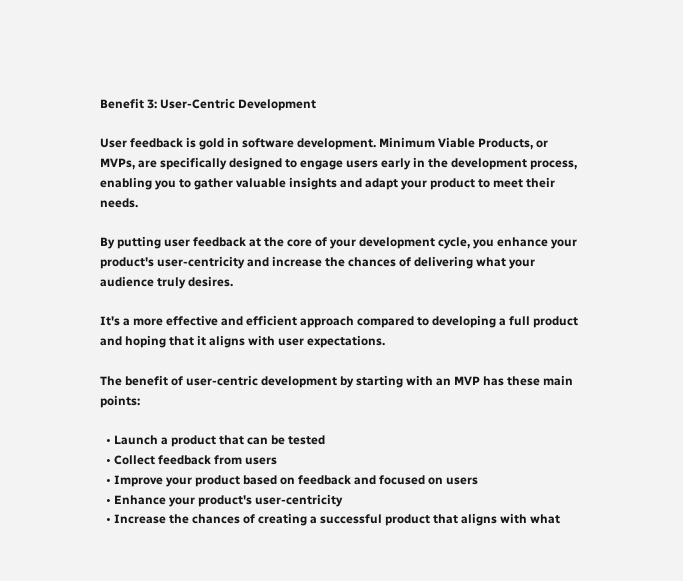Benefit 3: User-Centric Development

User feedback is gold in software development. Minimum Viable Products, or MVPs, are specifically designed to engage users early in the development process, enabling you to gather valuable insights and adapt your product to meet their needs.

By putting user feedback at the core of your development cycle, you enhance your product's user-centricity and increase the chances of delivering what your audience truly desires.

It's a more effective and efficient approach compared to developing a full product and hoping that it aligns with user expectations.

The benefit of user-centric development by starting with an MVP has these main points:

  • Launch a product that can be tested
  • Collect feedback from users
  • Improve your product based on feedback and focused on users
  • Enhance your product's user-centricity
  • Increase the chances of creating a successful product that aligns with what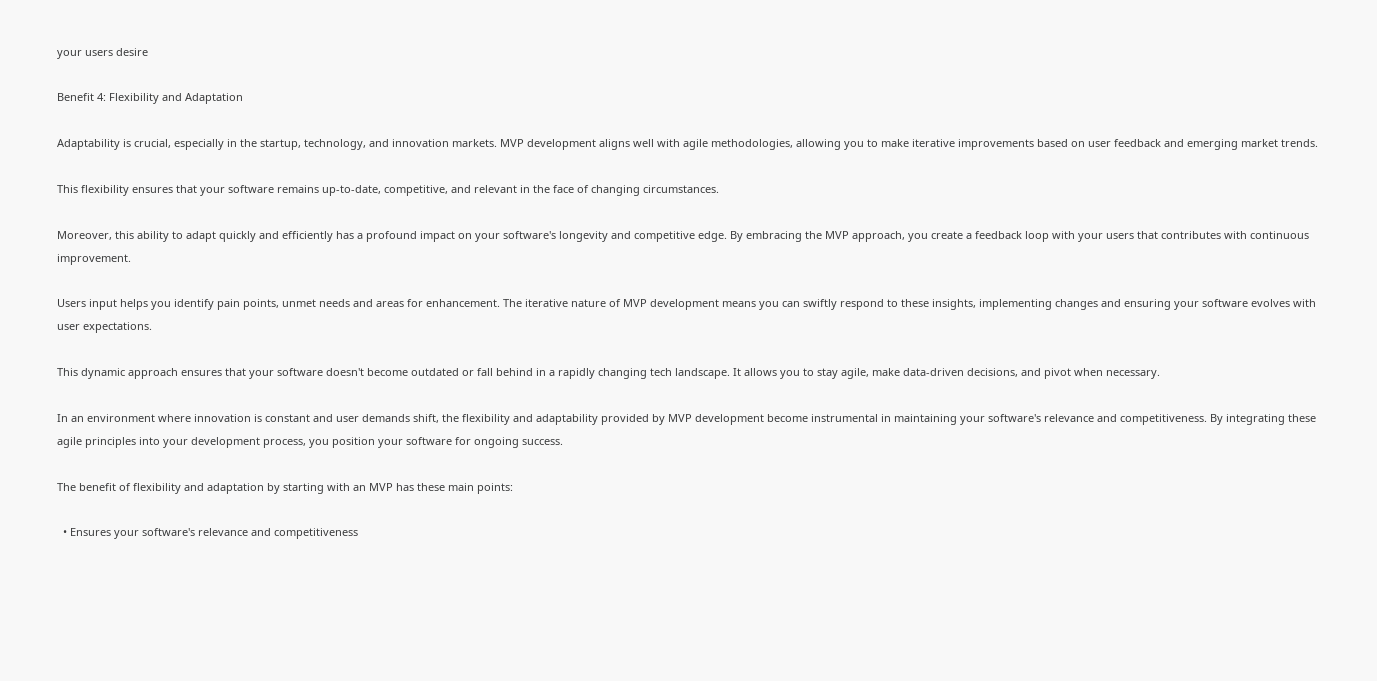your users desire

Benefit 4: Flexibility and Adaptation

Adaptability is crucial, especially in the startup, technology, and innovation markets. MVP development aligns well with agile methodologies, allowing you to make iterative improvements based on user feedback and emerging market trends.

This flexibility ensures that your software remains up-to-date, competitive, and relevant in the face of changing circumstances.

Moreover, this ability to adapt quickly and efficiently has a profound impact on your software's longevity and competitive edge. By embracing the MVP approach, you create a feedback loop with your users that contributes with continuous improvement.

Users input helps you identify pain points, unmet needs and areas for enhancement. The iterative nature of MVP development means you can swiftly respond to these insights, implementing changes and ensuring your software evolves with user expectations.

This dynamic approach ensures that your software doesn't become outdated or fall behind in a rapidly changing tech landscape. It allows you to stay agile, make data-driven decisions, and pivot when necessary.

In an environment where innovation is constant and user demands shift, the flexibility and adaptability provided by MVP development become instrumental in maintaining your software's relevance and competitiveness. By integrating these agile principles into your development process, you position your software for ongoing success.

The benefit of flexibility and adaptation by starting with an MVP has these main points:

  • Ensures your software's relevance and competitiveness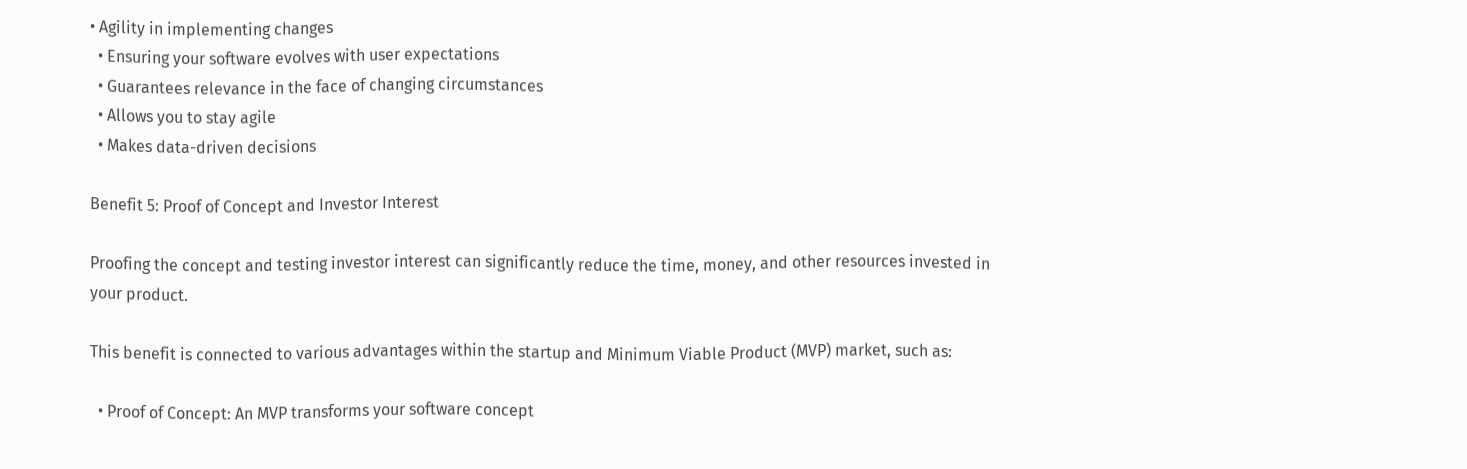• Agility in implementing changes
  • Ensuring your software evolves with user expectations
  • Guarantees relevance in the face of changing circumstances
  • Allows you to stay agile
  • Makes data-driven decisions

Benefit 5: Proof of Concept and Investor Interest

Proofing the concept and testing investor interest can significantly reduce the time, money, and other resources invested in your product.

This benefit is connected to various advantages within the startup and Minimum Viable Product (MVP) market, such as:

  • Proof of Concept: An MVP transforms your software concept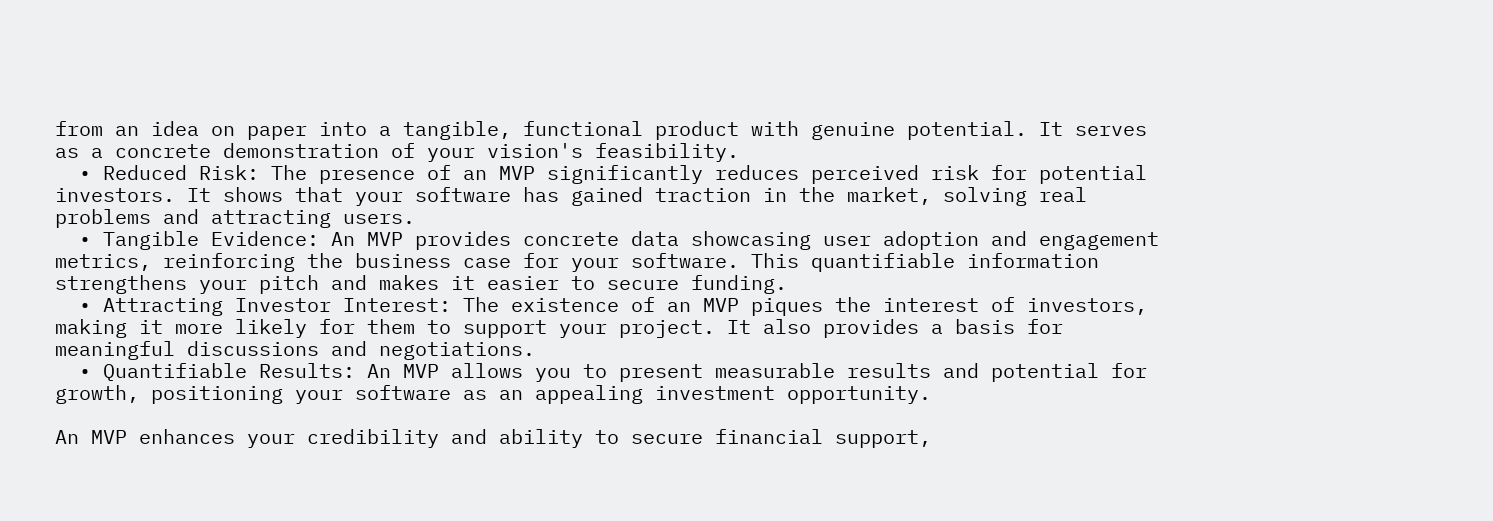from an idea on paper into a tangible, functional product with genuine potential. It serves as a concrete demonstration of your vision's feasibility.
  • Reduced Risk: The presence of an MVP significantly reduces perceived risk for potential investors. It shows that your software has gained traction in the market, solving real problems and attracting users.
  • Tangible Evidence: An MVP provides concrete data showcasing user adoption and engagement metrics, reinforcing the business case for your software. This quantifiable information strengthens your pitch and makes it easier to secure funding.
  • Attracting Investor Interest: The existence of an MVP piques the interest of investors, making it more likely for them to support your project. It also provides a basis for meaningful discussions and negotiations.
  • Quantifiable Results: An MVP allows you to present measurable results and potential for growth, positioning your software as an appealing investment opportunity.

An MVP enhances your credibility and ability to secure financial support,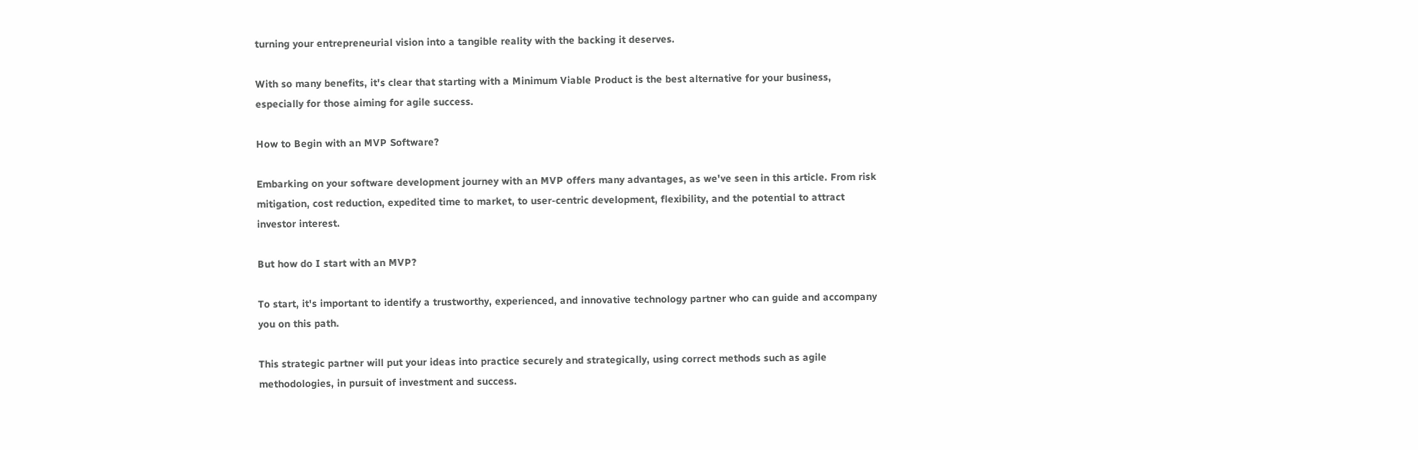turning your entrepreneurial vision into a tangible reality with the backing it deserves.

With so many benefits, it's clear that starting with a Minimum Viable Product is the best alternative for your business, especially for those aiming for agile success.

How to Begin with an MVP Software?

Embarking on your software development journey with an MVP offers many advantages, as we've seen in this article. From risk mitigation, cost reduction, expedited time to market, to user-centric development, flexibility, and the potential to attract investor interest.

But how do I start with an MVP?

To start, it's important to identify a trustworthy, experienced, and innovative technology partner who can guide and accompany you on this path.

This strategic partner will put your ideas into practice securely and strategically, using correct methods such as agile methodologies, in pursuit of investment and success.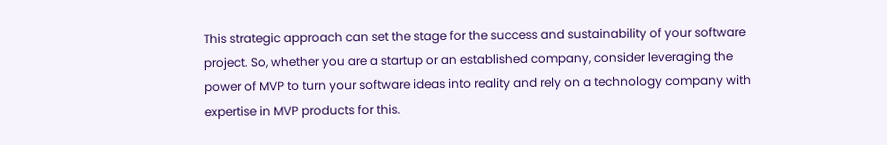This strategic approach can set the stage for the success and sustainability of your software project. So, whether you are a startup or an established company, consider leveraging the power of MVP to turn your software ideas into reality and rely on a technology company with expertise in MVP products for this.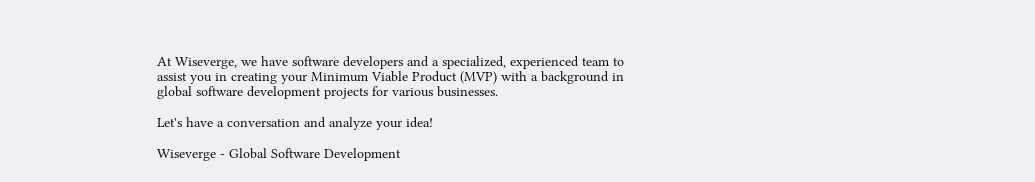At Wiseverge, we have software developers and a specialized, experienced team to assist you in creating your Minimum Viable Product (MVP) with a background in global software development projects for various businesses.

Let's have a conversation and analyze your idea!

Wiseverge - Global Software Development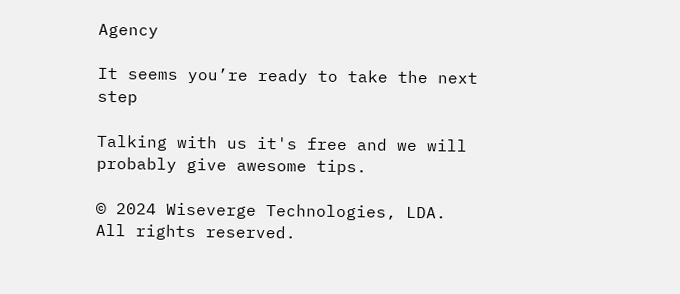Agency

It seems you’re ready to take the next step

Talking with us it's free and we will probably give awesome tips.

© 2024 Wiseverge Technologies, LDA. All rights reserved.